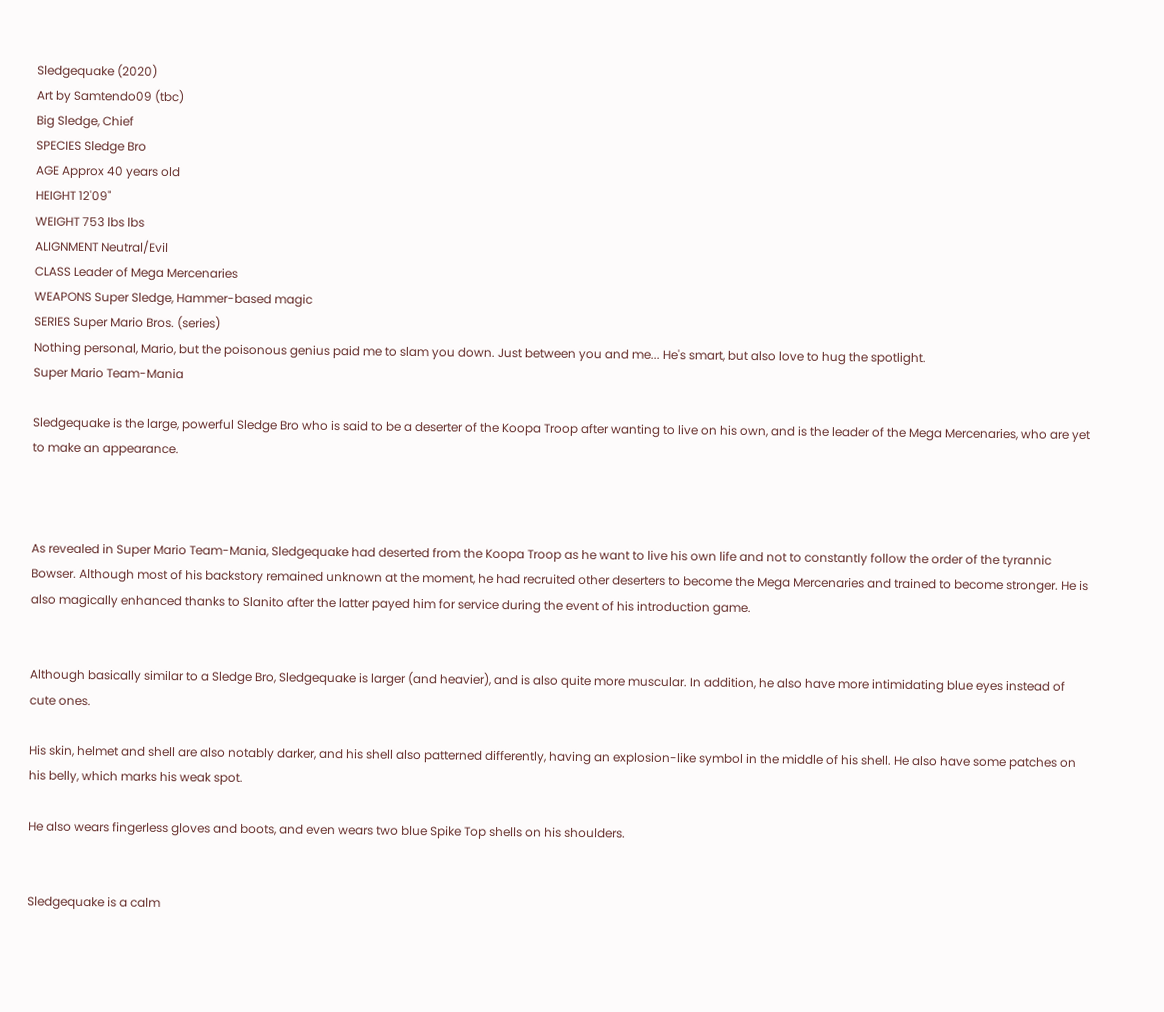Sledgequake (2020)
Art by Samtendo09 (tbc)
Big Sledge, Chief
SPECIES Sledge Bro
AGE Approx 40 years old
HEIGHT 12'09"
WEIGHT 753 lbs lbs
ALIGNMENT Neutral/Evil
CLASS Leader of Mega Mercenaries
WEAPONS Super Sledge, Hammer-based magic
SERIES Super Mario Bros. (series)
Nothing personal, Mario, but the poisonous genius paid me to slam you down. Just between you and me... He's smart, but also love to hug the spotlight.
Super Mario Team-Mania

Sledgequake is the large, powerful Sledge Bro who is said to be a deserter of the Koopa Troop after wanting to live on his own, and is the leader of the Mega Mercenaries, who are yet to make an appearance.



As revealed in Super Mario Team-Mania, Sledgequake had deserted from the Koopa Troop as he want to live his own life and not to constantly follow the order of the tyrannic Bowser. Although most of his backstory remained unknown at the moment, he had recruited other deserters to become the Mega Mercenaries and trained to become stronger. He is also magically enhanced thanks to Slanito after the latter payed him for service during the event of his introduction game.


Although basically similar to a Sledge Bro, Sledgequake is larger (and heavier), and is also quite more muscular. In addition, he also have more intimidating blue eyes instead of cute ones.

His skin, helmet and shell are also notably darker, and his shell also patterned differently, having an explosion-like symbol in the middle of his shell. He also have some patches on his belly, which marks his weak spot.

He also wears fingerless gloves and boots, and even wears two blue Spike Top shells on his shoulders.


Sledgequake is a calm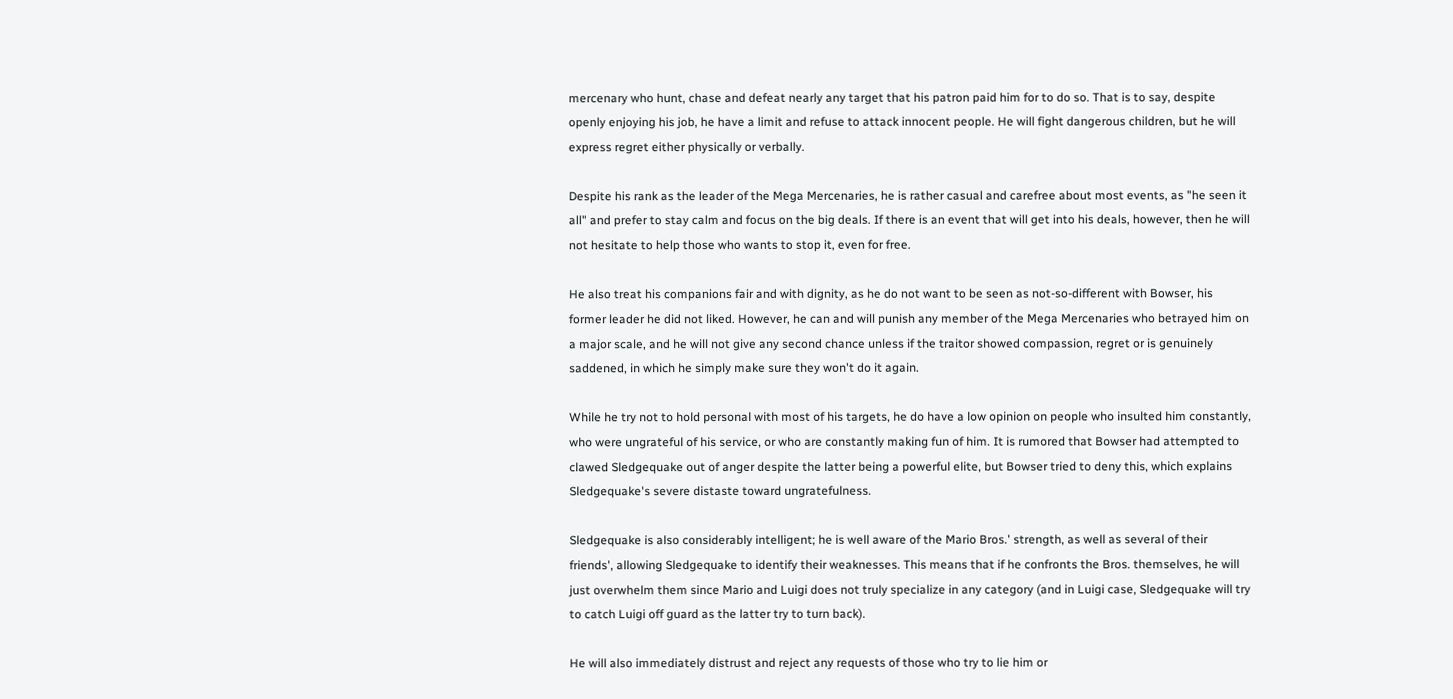mercenary who hunt, chase and defeat nearly any target that his patron paid him for to do so. That is to say, despite openly enjoying his job, he have a limit and refuse to attack innocent people. He will fight dangerous children, but he will express regret either physically or verbally.

Despite his rank as the leader of the Mega Mercenaries, he is rather casual and carefree about most events, as "he seen it all" and prefer to stay calm and focus on the big deals. If there is an event that will get into his deals, however, then he will not hesitate to help those who wants to stop it, even for free.

He also treat his companions fair and with dignity, as he do not want to be seen as not-so-different with Bowser, his former leader he did not liked. However, he can and will punish any member of the Mega Mercenaries who betrayed him on a major scale, and he will not give any second chance unless if the traitor showed compassion, regret or is genuinely saddened, in which he simply make sure they won't do it again.

While he try not to hold personal with most of his targets, he do have a low opinion on people who insulted him constantly, who were ungrateful of his service, or who are constantly making fun of him. It is rumored that Bowser had attempted to clawed Sledgequake out of anger despite the latter being a powerful elite, but Bowser tried to deny this, which explains Sledgequake's severe distaste toward ungratefulness.

Sledgequake is also considerably intelligent; he is well aware of the Mario Bros.' strength, as well as several of their friends', allowing Sledgequake to identify their weaknesses. This means that if he confronts the Bros. themselves, he will just overwhelm them since Mario and Luigi does not truly specialize in any category (and in Luigi case, Sledgequake will try to catch Luigi off guard as the latter try to turn back).

He will also immediately distrust and reject any requests of those who try to lie him or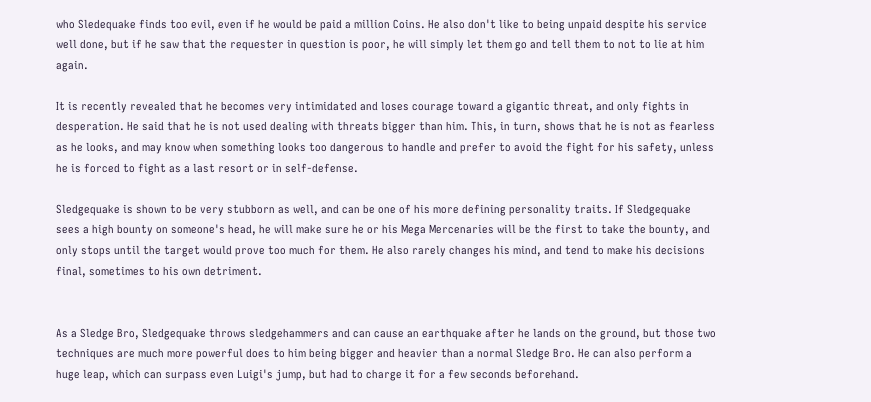who Sledequake finds too evil, even if he would be paid a million Coins. He also don't like to being unpaid despite his service well done, but if he saw that the requester in question is poor, he will simply let them go and tell them to not to lie at him again.

It is recently revealed that he becomes very intimidated and loses courage toward a gigantic threat, and only fights in desperation. He said that he is not used dealing with threats bigger than him. This, in turn, shows that he is not as fearless as he looks, and may know when something looks too dangerous to handle and prefer to avoid the fight for his safety, unless he is forced to fight as a last resort or in self-defense.

Sledgequake is shown to be very stubborn as well, and can be one of his more defining personality traits. If Sledgequake sees a high bounty on someone's head, he will make sure he or his Mega Mercenaries will be the first to take the bounty, and only stops until the target would prove too much for them. He also rarely changes his mind, and tend to make his decisions final, sometimes to his own detriment.


As a Sledge Bro, Sledgequake throws sledgehammers and can cause an earthquake after he lands on the ground, but those two techniques are much more powerful does to him being bigger and heavier than a normal Sledge Bro. He can also perform a huge leap, which can surpass even Luigi's jump, but had to charge it for a few seconds beforehand.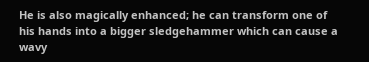He is also magically enhanced; he can transform one of his hands into a bigger sledgehammer which can cause a wavy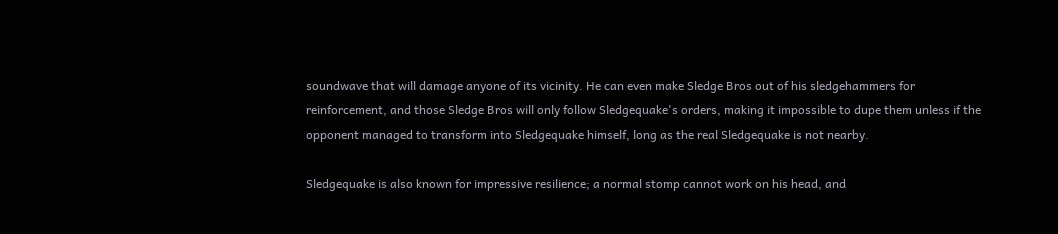soundwave that will damage anyone of its vicinity. He can even make Sledge Bros out of his sledgehammers for reinforcement, and those Sledge Bros will only follow Sledgequake's orders, making it impossible to dupe them unless if the opponent managed to transform into Sledgequake himself, long as the real Sledgequake is not nearby.

Sledgequake is also known for impressive resilience; a normal stomp cannot work on his head, and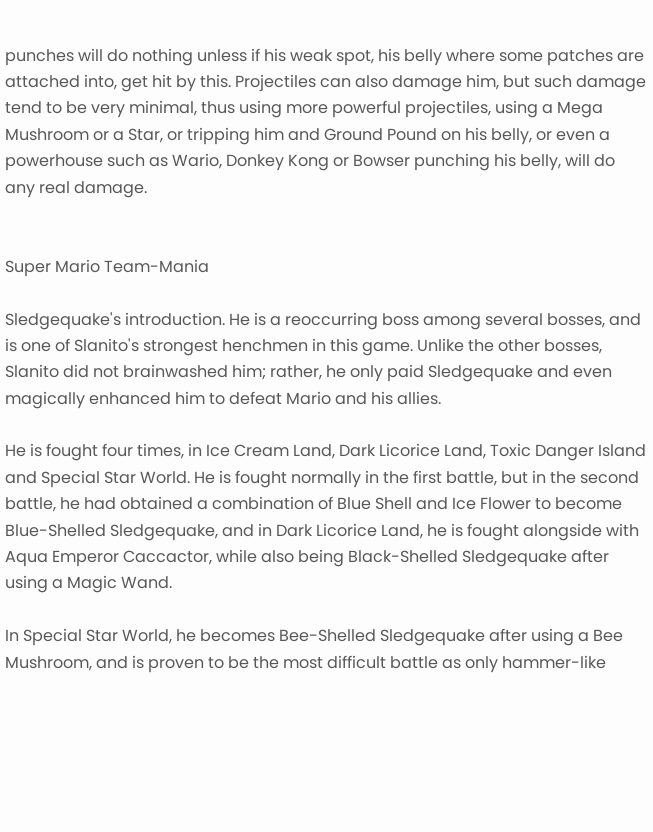punches will do nothing unless if his weak spot, his belly where some patches are attached into, get hit by this. Projectiles can also damage him, but such damage tend to be very minimal, thus using more powerful projectiles, using a Mega Mushroom or a Star, or tripping him and Ground Pound on his belly, or even a powerhouse such as Wario, Donkey Kong or Bowser punching his belly, will do any real damage.


Super Mario Team-Mania

Sledgequake's introduction. He is a reoccurring boss among several bosses, and is one of Slanito's strongest henchmen in this game. Unlike the other bosses, Slanito did not brainwashed him; rather, he only paid Sledgequake and even magically enhanced him to defeat Mario and his allies.

He is fought four times, in Ice Cream Land, Dark Licorice Land, Toxic Danger Island and Special Star World. He is fought normally in the first battle, but in the second battle, he had obtained a combination of Blue Shell and Ice Flower to become Blue-Shelled Sledgequake, and in Dark Licorice Land, he is fought alongside with Aqua Emperor Caccactor, while also being Black-Shelled Sledgequake after using a Magic Wand.

In Special Star World, he becomes Bee-Shelled Sledgequake after using a Bee Mushroom, and is proven to be the most difficult battle as only hammer-like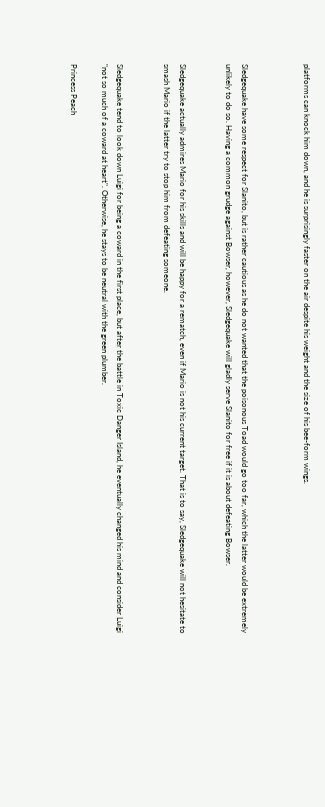platforms can knock him down, and he is surprisingly faster on the air despite his weight and the size of his bee-form wings.



Sledgequake have some respect for Slanito, but is rather cautious as he do not wanted that the poisonous Toad would go too far, which the latter would be extremely unlikely to do so. Having a common grudge against Bowser, however, Sledgequake will gladly serve Slanito for free if it is about defeating Bowser.


Sledgequake actually admires Mario for his skills and will be happy for a rematch, even if Mario is not his current target. That is to say, Sledgequake will not hesitate to smash Mario if the latter try to stop him from defeating someone.


Sledgequake tend to look down Luigi for being a coward in the first place, but after the battle in Toxic Danger Island, he eventually changed his mind and consider Luigi "not so much of a coward at heart". Otherwise, he stays to be neutral with the green plumber.

Princess Peach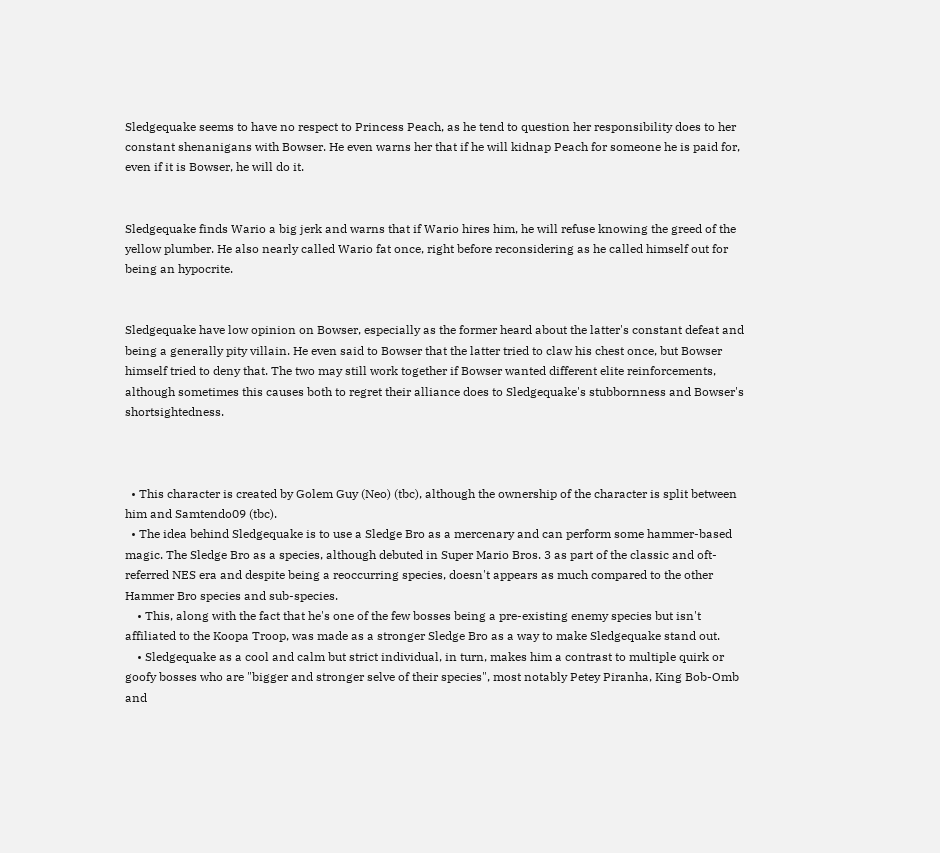Sledgequake seems to have no respect to Princess Peach, as he tend to question her responsibility does to her constant shenanigans with Bowser. He even warns her that if he will kidnap Peach for someone he is paid for, even if it is Bowser, he will do it.


Sledgequake finds Wario a big jerk and warns that if Wario hires him, he will refuse knowing the greed of the yellow plumber. He also nearly called Wario fat once, right before reconsidering as he called himself out for being an hypocrite.


Sledgequake have low opinion on Bowser, especially as the former heard about the latter's constant defeat and being a generally pity villain. He even said to Bowser that the latter tried to claw his chest once, but Bowser himself tried to deny that. The two may still work together if Bowser wanted different elite reinforcements, although sometimes this causes both to regret their alliance does to Sledgequake's stubbornness and Bowser's shortsightedness.



  • This character is created by Golem Guy (Neo) (tbc), although the ownership of the character is split between him and Samtendo09 (tbc).
  • The idea behind Sledgequake is to use a Sledge Bro as a mercenary and can perform some hammer-based magic. The Sledge Bro as a species, although debuted in Super Mario Bros. 3 as part of the classic and oft-referred NES era and despite being a reoccurring species, doesn't appears as much compared to the other Hammer Bro species and sub-species.
    • This, along with the fact that he's one of the few bosses being a pre-existing enemy species but isn't affiliated to the Koopa Troop, was made as a stronger Sledge Bro as a way to make Sledgequake stand out.
    • Sledgequake as a cool and calm but strict individual, in turn, makes him a contrast to multiple quirk or goofy bosses who are "bigger and stronger selve of their species", most notably Petey Piranha, King Bob-Omb and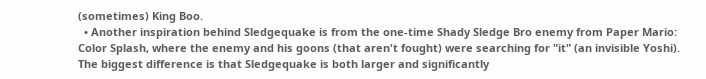(sometimes) King Boo.
  • Another inspiration behind Sledgequake is from the one-time Shady Sledge Bro enemy from Paper Mario: Color Splash, where the enemy and his goons (that aren't fought) were searching for "it" (an invisible Yoshi). The biggest difference is that Sledgequake is both larger and significantly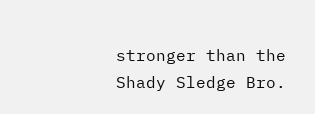stronger than the Shady Sledge Bro.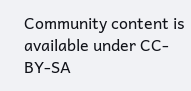Community content is available under CC-BY-SA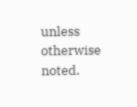unless otherwise noted.